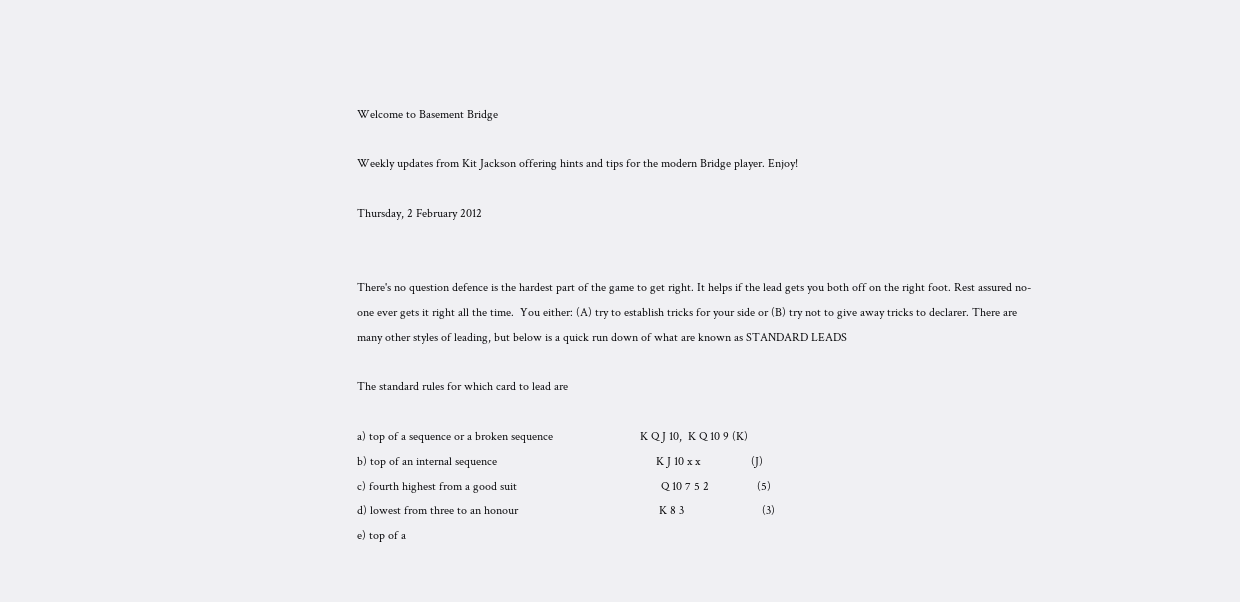Welcome to Basement Bridge

Weekly updates from Kit Jackson offering hints and tips for the modern Bridge player. Enjoy!

Thursday, 2 February 2012


There's no question defence is the hardest part of the game to get right. It helps if the lead gets you both off on the right foot. Rest assured no-one ever gets it right all the time.  You either: (A) try to establish tricks for your side or (B) try not to give away tricks to declarer. There are many other styles of leading, but below is a quick run down of what are known as STANDARD LEADS

The standard rules for which card to lead are

a) top of a sequence or a broken sequence                             K Q J 10,  K Q 10 9 (K)
b) top of an internal sequence                                                     K J 10 x x                 (J)
c) fourth highest from a good suit                                                Q 10 7 5 2                (5)
d) lowest from three to an honour                                               K 8 3                          (3)
e) top of a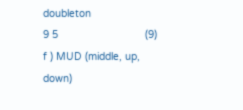doubleton                                                                      9 5                             (9)
f ) MUD (middle, up, down)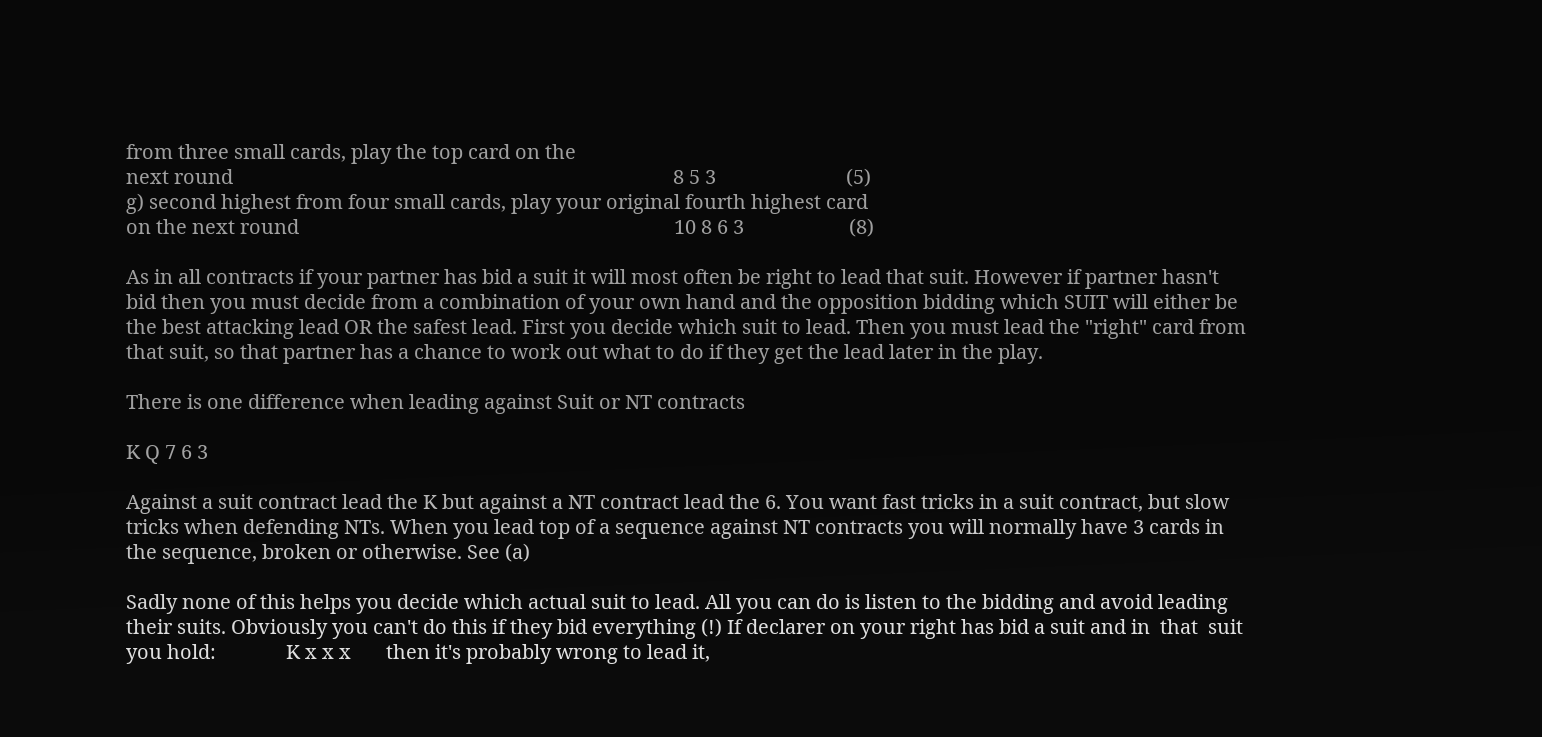from three small cards, play the top card on the
next round                                                                                        8 5 3                          (5)
g) second highest from four small cards, play your original fourth highest card
on the next round                                                                           10 8 6 3                     (8)

As in all contracts if your partner has bid a suit it will most often be right to lead that suit. However if partner hasn't bid then you must decide from a combination of your own hand and the opposition bidding which SUIT will either be the best attacking lead OR the safest lead. First you decide which suit to lead. Then you must lead the "right" card from that suit, so that partner has a chance to work out what to do if they get the lead later in the play.

There is one difference when leading against Suit or NT contracts

K Q 7 6 3

Against a suit contract lead the K but against a NT contract lead the 6. You want fast tricks in a suit contract, but slow tricks when defending NTs. When you lead top of a sequence against NT contracts you will normally have 3 cards in the sequence, broken or otherwise. See (a)

Sadly none of this helps you decide which actual suit to lead. All you can do is listen to the bidding and avoid leading their suits. Obviously you can't do this if they bid everything (!) If declarer on your right has bid a suit and in  that  suit you hold:              K x x x       then it's probably wrong to lead it,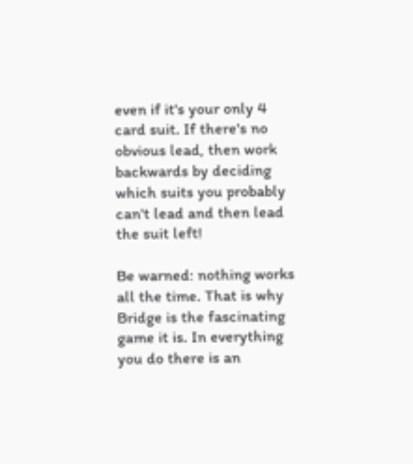even if it's your only 4 card suit. If there's no obvious lead, then work backwards by deciding which suits you probably can't lead and then lead the suit left!

Be warned: nothing works all the time. That is why Bridge is the fascinating game it is. In everything you do there is an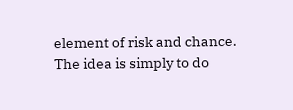element of risk and chance. The idea is simply to do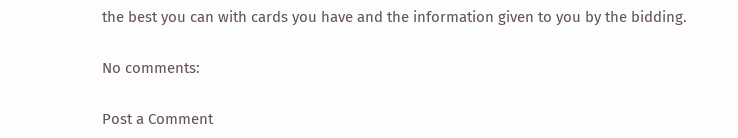the best you can with cards you have and the information given to you by the bidding.

No comments:

Post a Comment